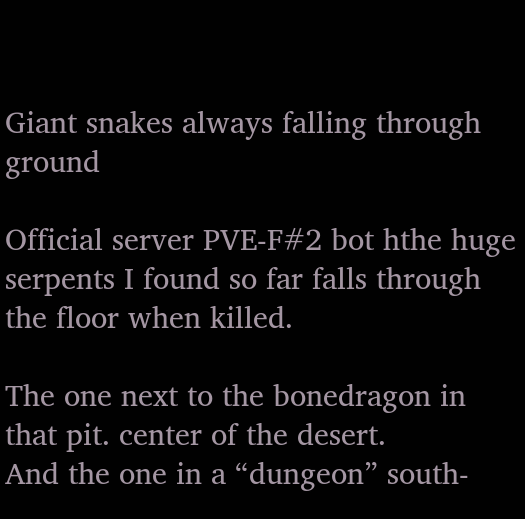Giant snakes always falling through ground

Official server PVE-F#2 bot hthe huge serpents I found so far falls through the floor when killed.

The one next to the bonedragon in that pit. center of the desert.
And the one in a “dungeon” south-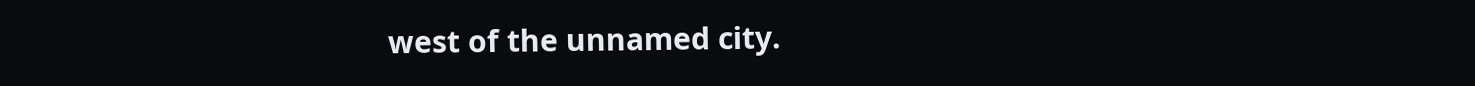west of the unnamed city.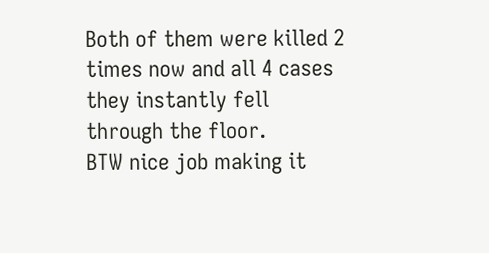Both of them were killed 2 times now and all 4 cases they instantly fell through the floor.
BTW nice job making it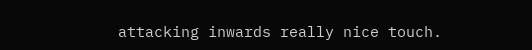attacking inwards really nice touch.